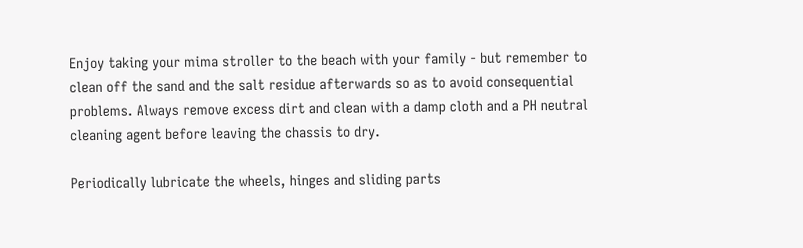Enjoy taking your mima stroller to the beach with your family - but remember to clean off the sand and the salt residue afterwards so as to avoid consequential problems. Always remove excess dirt and clean with a damp cloth and a PH neutral cleaning agent before leaving the chassis to dry.

Periodically lubricate the wheels, hinges and sliding parts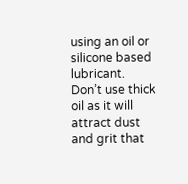using an oil or silicone based lubricant. Don’t use thick oil as it will attract dust and grit that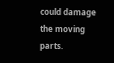could damage the moving parts.